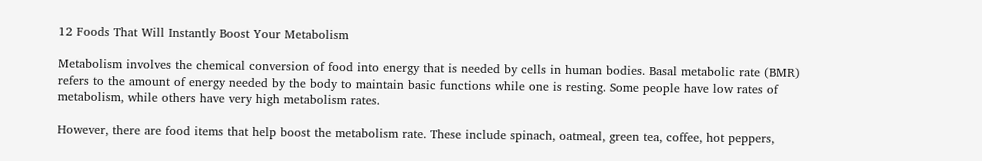12 Foods That Will Instantly Boost Your Metabolism

Metabolism involves the chemical conversion of food into energy that is needed by cells in human bodies. Basal metabolic rate (BMR) refers to the amount of energy needed by the body to maintain basic functions while one is resting. Some people have low rates of metabolism, while others have very high metabolism rates.

However, there are food items that help boost the metabolism rate. These include spinach, oatmeal, green tea, coffee, hot peppers,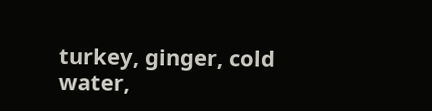turkey, ginger, cold water,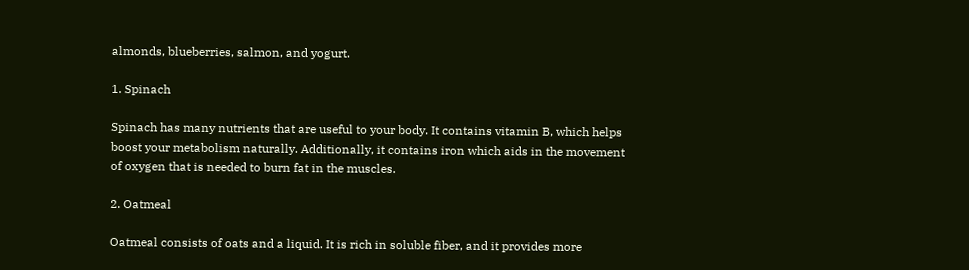almonds, blueberries, salmon, and yogurt.

1. Spinach

Spinach has many nutrients that are useful to your body. It contains vitamin B, which helps boost your metabolism naturally. Additionally, it contains iron which aids in the movement of oxygen that is needed to burn fat in the muscles.

2. Oatmeal

Oatmeal consists of oats and a liquid. It is rich in soluble fiber, and it provides more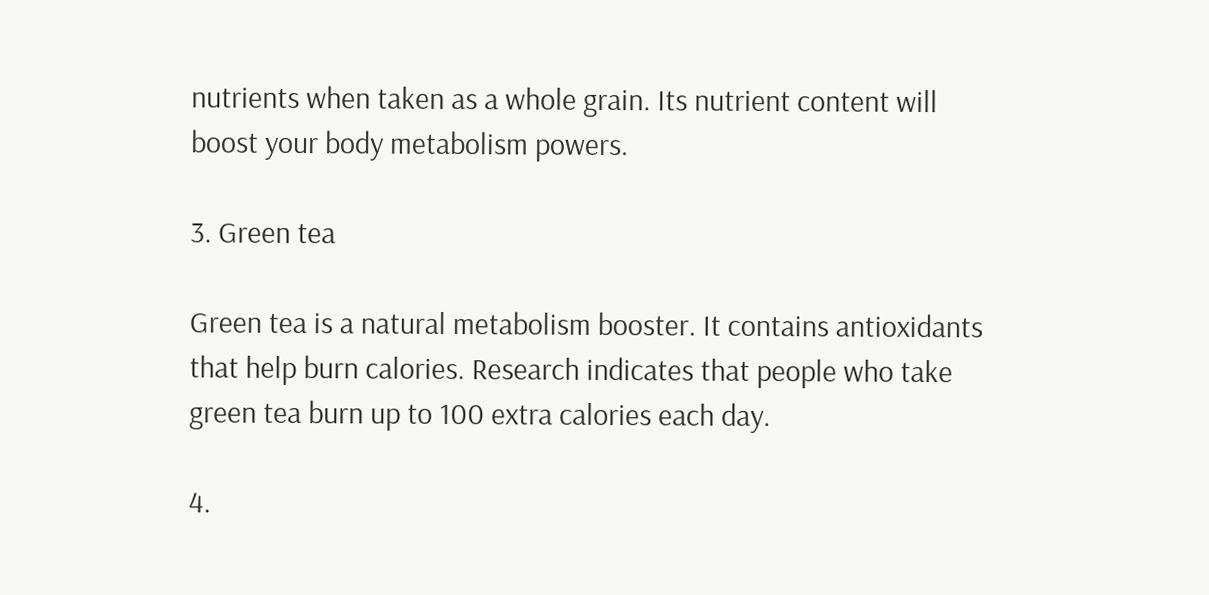nutrients when taken as a whole grain. Its nutrient content will boost your body metabolism powers.

3. Green tea

Green tea is a natural metabolism booster. It contains antioxidants that help burn calories. Research indicates that people who take green tea burn up to 100 extra calories each day.

4.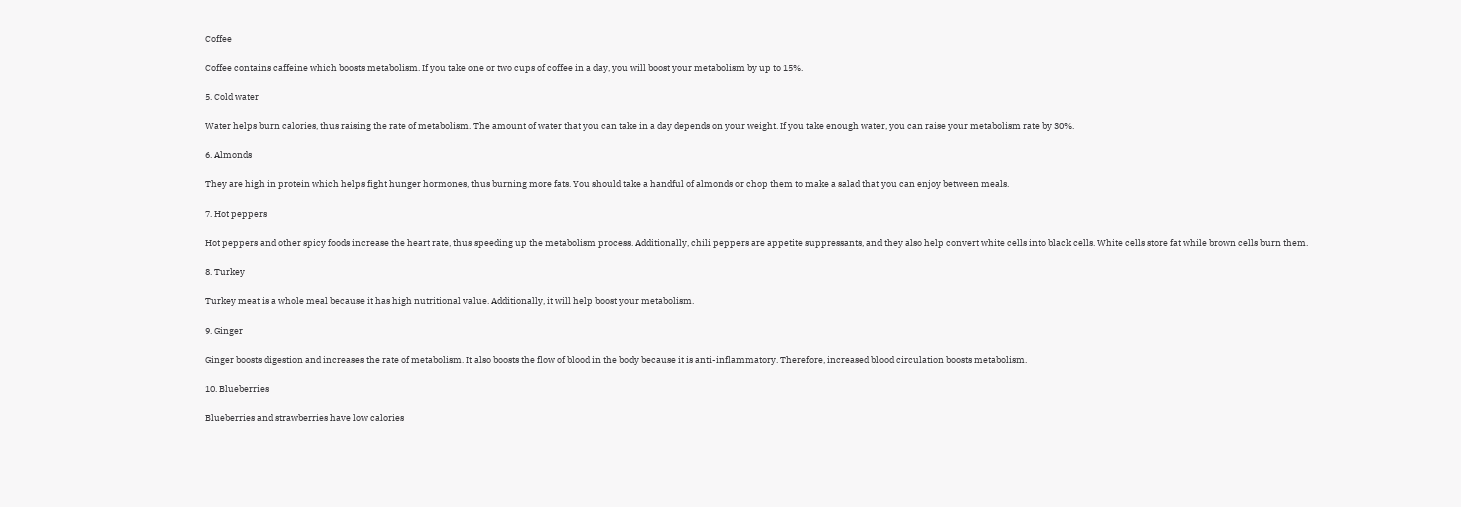Coffee

Coffee contains caffeine which boosts metabolism. If you take one or two cups of coffee in a day, you will boost your metabolism by up to 15%.

5. Cold water

Water helps burn calories, thus raising the rate of metabolism. The amount of water that you can take in a day depends on your weight. If you take enough water, you can raise your metabolism rate by 30%.

6. Almonds

They are high in protein which helps fight hunger hormones, thus burning more fats. You should take a handful of almonds or chop them to make a salad that you can enjoy between meals.

7. Hot peppers

Hot peppers and other spicy foods increase the heart rate, thus speeding up the metabolism process. Additionally, chili peppers are appetite suppressants, and they also help convert white cells into black cells. White cells store fat while brown cells burn them.

8. Turkey

Turkey meat is a whole meal because it has high nutritional value. Additionally, it will help boost your metabolism.

9. Ginger

Ginger boosts digestion and increases the rate of metabolism. It also boosts the flow of blood in the body because it is anti-inflammatory. Therefore, increased blood circulation boosts metabolism.

10. Blueberries

Blueberries and strawberries have low calories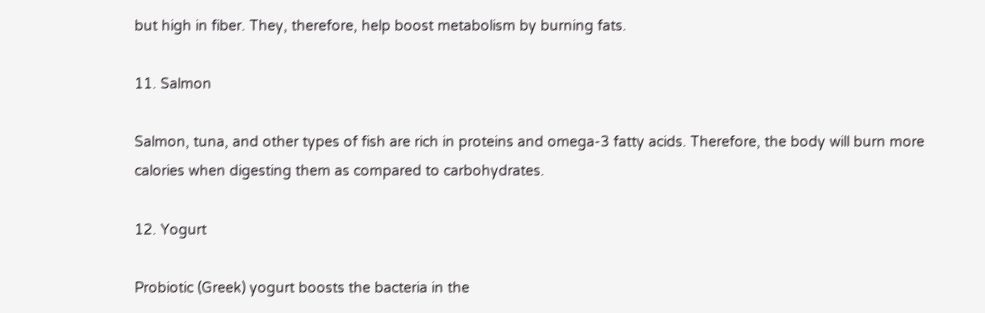but high in fiber. They, therefore, help boost metabolism by burning fats.

11. Salmon

Salmon, tuna, and other types of fish are rich in proteins and omega-3 fatty acids. Therefore, the body will burn more calories when digesting them as compared to carbohydrates.

12. Yogurt

Probiotic (Greek) yogurt boosts the bacteria in the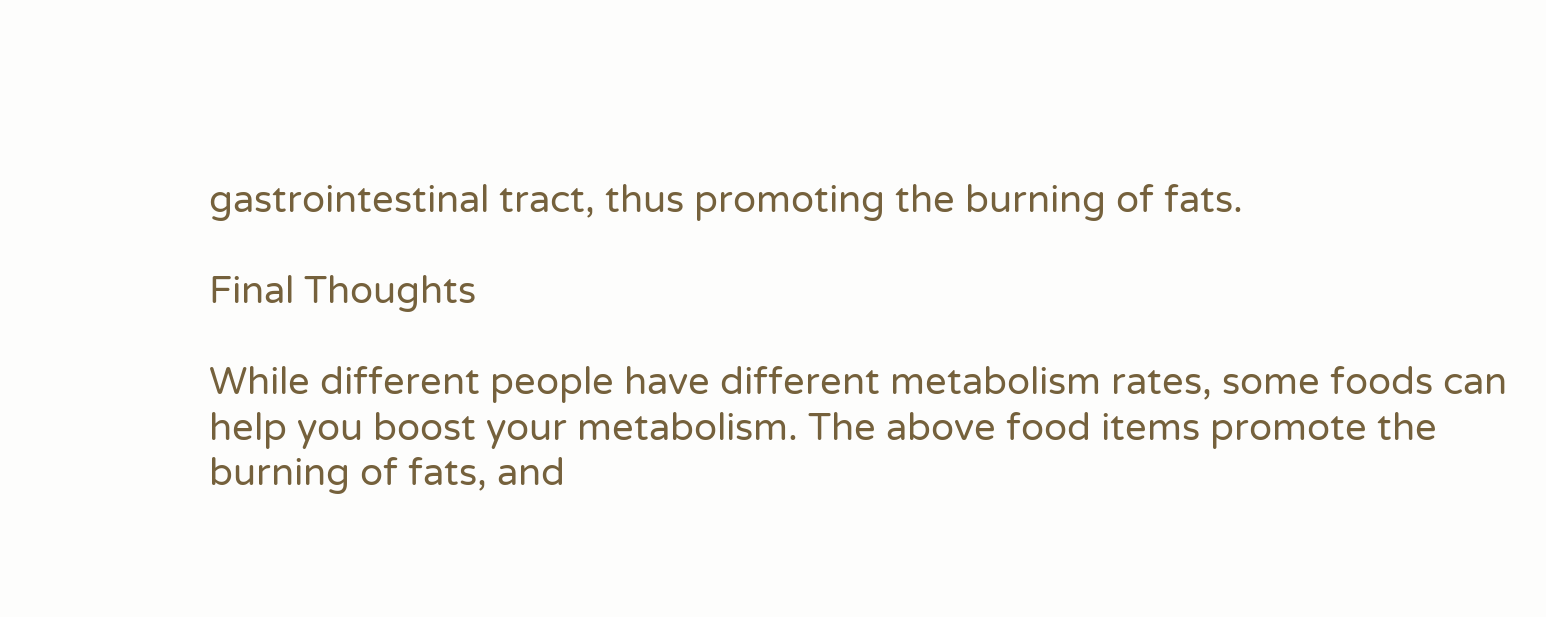gastrointestinal tract, thus promoting the burning of fats.

Final Thoughts

While different people have different metabolism rates, some foods can help you boost your metabolism. The above food items promote the burning of fats, and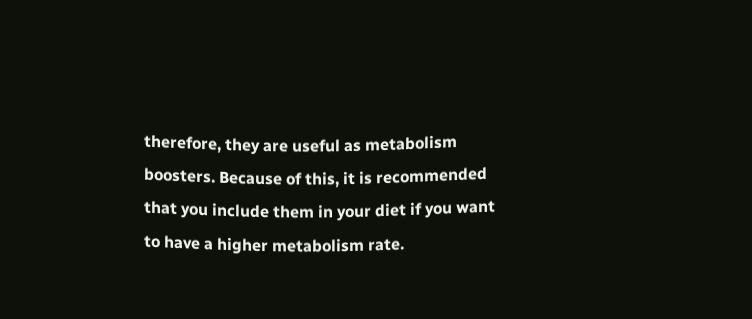therefore, they are useful as metabolism boosters. Because of this, it is recommended that you include them in your diet if you want to have a higher metabolism rate.